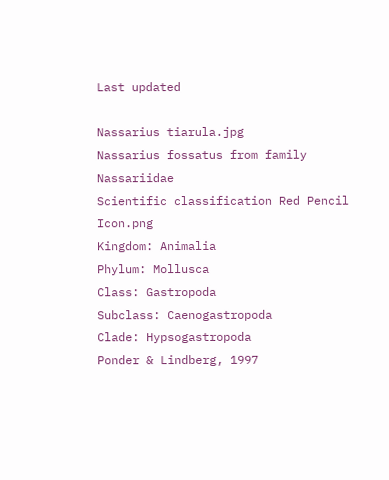Last updated

Nassarius tiarula.jpg
Nassarius fossatus from family Nassariidae
Scientific classification Red Pencil Icon.png
Kingdom: Animalia
Phylum: Mollusca
Class: Gastropoda
Subclass: Caenogastropoda
Clade: Hypsogastropoda
Ponder & Lindberg, 1997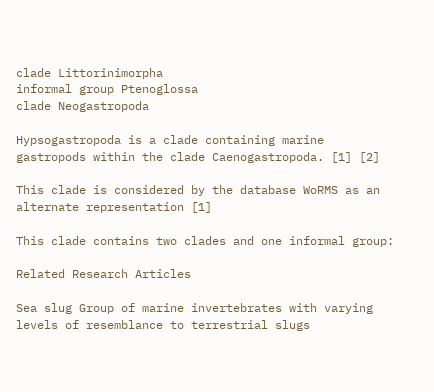clade Littorinimorpha
informal group Ptenoglossa
clade Neogastropoda

Hypsogastropoda is a clade containing marine gastropods within the clade Caenogastropoda. [1] [2]

This clade is considered by the database WoRMS as an alternate representation [1]

This clade contains two clades and one informal group:

Related Research Articles

Sea slug Group of marine invertebrates with varying levels of resemblance to terrestrial slugs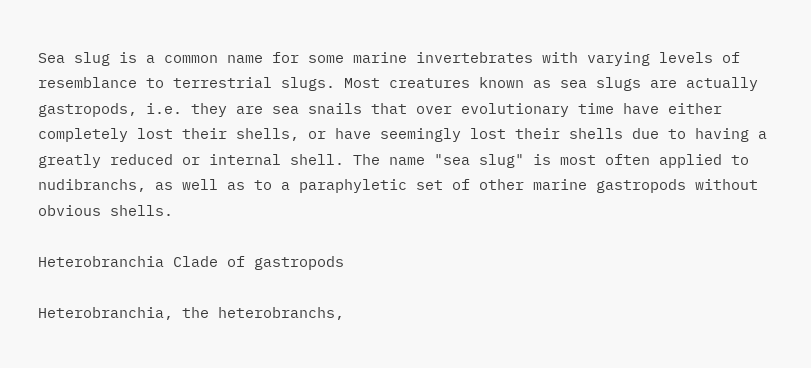Sea slug is a common name for some marine invertebrates with varying levels of resemblance to terrestrial slugs. Most creatures known as sea slugs are actually gastropods, i.e. they are sea snails that over evolutionary time have either completely lost their shells, or have seemingly lost their shells due to having a greatly reduced or internal shell. The name "sea slug" is most often applied to nudibranchs, as well as to a paraphyletic set of other marine gastropods without obvious shells.

Heterobranchia Clade of gastropods

Heterobranchia, the heterobranchs,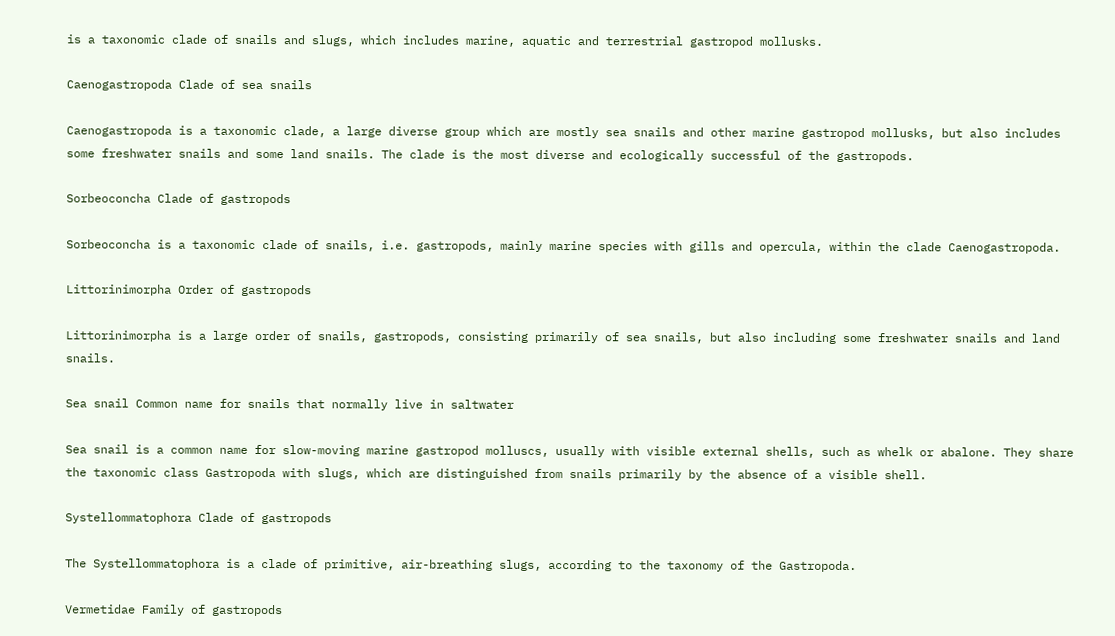is a taxonomic clade of snails and slugs, which includes marine, aquatic and terrestrial gastropod mollusks.

Caenogastropoda Clade of sea snails

Caenogastropoda is a taxonomic clade, a large diverse group which are mostly sea snails and other marine gastropod mollusks, but also includes some freshwater snails and some land snails. The clade is the most diverse and ecologically successful of the gastropods.

Sorbeoconcha Clade of gastropods

Sorbeoconcha is a taxonomic clade of snails, i.e. gastropods, mainly marine species with gills and opercula, within the clade Caenogastropoda.

Littorinimorpha Order of gastropods

Littorinimorpha is a large order of snails, gastropods, consisting primarily of sea snails, but also including some freshwater snails and land snails.

Sea snail Common name for snails that normally live in saltwater

Sea snail is a common name for slow-moving marine gastropod molluscs, usually with visible external shells, such as whelk or abalone. They share the taxonomic class Gastropoda with slugs, which are distinguished from snails primarily by the absence of a visible shell.

Systellommatophora Clade of gastropods

The Systellommatophora is a clade of primitive, air-breathing slugs, according to the taxonomy of the Gastropoda.

Vermetidae Family of gastropods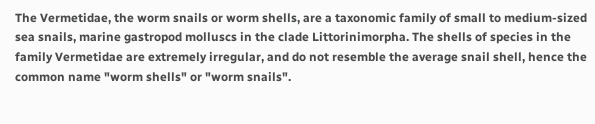The Vermetidae, the worm snails or worm shells, are a taxonomic family of small to medium-sized sea snails, marine gastropod molluscs in the clade Littorinimorpha. The shells of species in the family Vermetidae are extremely irregular, and do not resemble the average snail shell, hence the common name "worm shells" or "worm snails".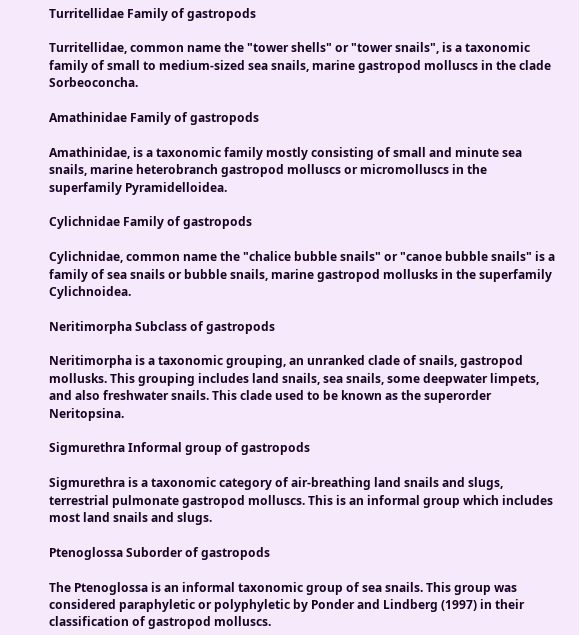Turritellidae Family of gastropods

Turritellidae, common name the "tower shells" or "tower snails", is a taxonomic family of small to medium-sized sea snails, marine gastropod molluscs in the clade Sorbeoconcha.

Amathinidae Family of gastropods

Amathinidae, is a taxonomic family mostly consisting of small and minute sea snails, marine heterobranch gastropod molluscs or micromolluscs in the superfamily Pyramidelloidea.

Cylichnidae Family of gastropods

Cylichnidae, common name the "chalice bubble snails" or "canoe bubble snails" is a family of sea snails or bubble snails, marine gastropod mollusks in the superfamily Cylichnoidea.

Neritimorpha Subclass of gastropods

Neritimorpha is a taxonomic grouping, an unranked clade of snails, gastropod mollusks. This grouping includes land snails, sea snails, some deepwater limpets, and also freshwater snails. This clade used to be known as the superorder Neritopsina.

Sigmurethra Informal group of gastropods

Sigmurethra is a taxonomic category of air-breathing land snails and slugs, terrestrial pulmonate gastropod molluscs. This is an informal group which includes most land snails and slugs.

Ptenoglossa Suborder of gastropods

The Ptenoglossa is an informal taxonomic group of sea snails. This group was considered paraphyletic or polyphyletic by Ponder and Lindberg (1997) in their classification of gastropod molluscs.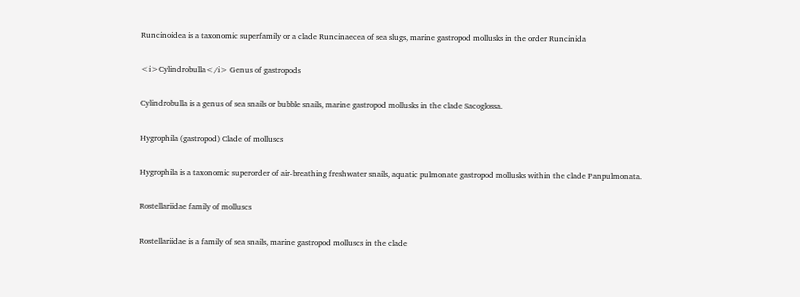Runcinoidea is a taxonomic superfamily or a clade Runcinaecea of sea slugs, marine gastropod mollusks in the order Runcinida

<i>Cylindrobulla</i> Genus of gastropods

Cylindrobulla is a genus of sea snails or bubble snails, marine gastropod mollusks in the clade Sacoglossa.

Hygrophila (gastropod) Clade of molluscs

Hygrophila is a taxonomic superorder of air-breathing freshwater snails, aquatic pulmonate gastropod mollusks within the clade Panpulmonata.

Rostellariidae family of molluscs

Rostellariidae is a family of sea snails, marine gastropod molluscs in the clade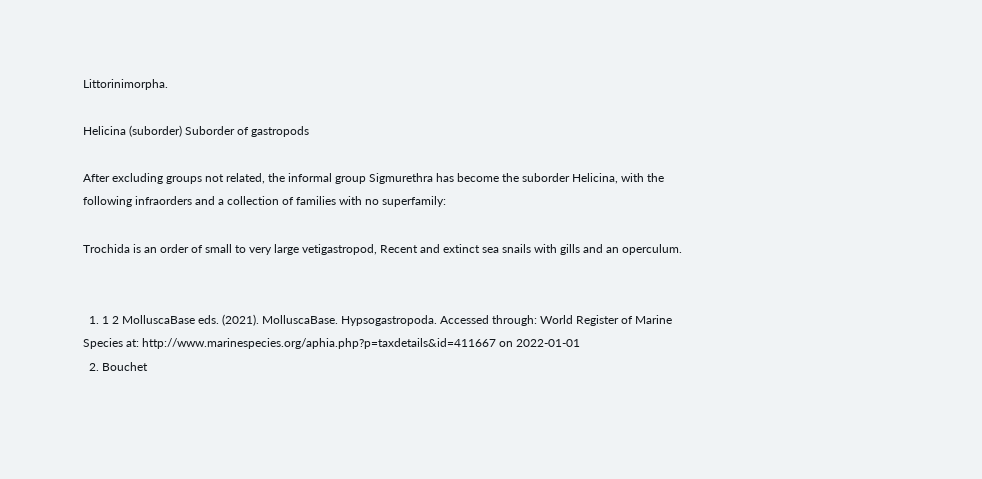Littorinimorpha.

Helicina (suborder) Suborder of gastropods

After excluding groups not related, the informal group Sigmurethra has become the suborder Helicina, with the following infraorders and a collection of families with no superfamily:

Trochida is an order of small to very large vetigastropod, Recent and extinct sea snails with gills and an operculum.


  1. 1 2 MolluscaBase eds. (2021). MolluscaBase. Hypsogastropoda. Accessed through: World Register of Marine Species at: http://www.marinespecies.org/aphia.php?p=taxdetails&id=411667 on 2022-01-01
  2. Bouchet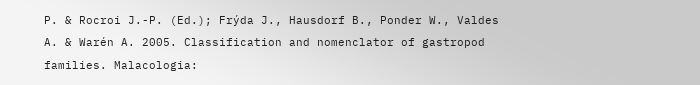P. & Rocroi J.-P. (Ed.); Frýda J., Hausdorf B., Ponder W., Valdes A. & Warén A. 2005. Classification and nomenclator of gastropod families. Malacologia: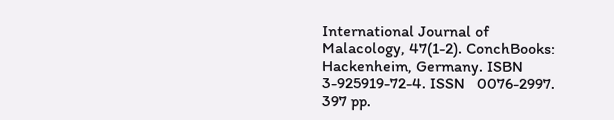International Journal of Malacology, 47(1-2). ConchBooks: Hackenheim, Germany. ISBN   3-925919-72-4. ISSN   0076-2997. 397 pp.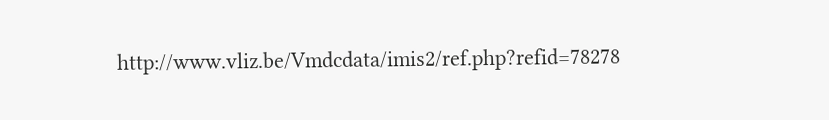http://www.vliz.be/Vmdcdata/imis2/ref.php?refid=78278